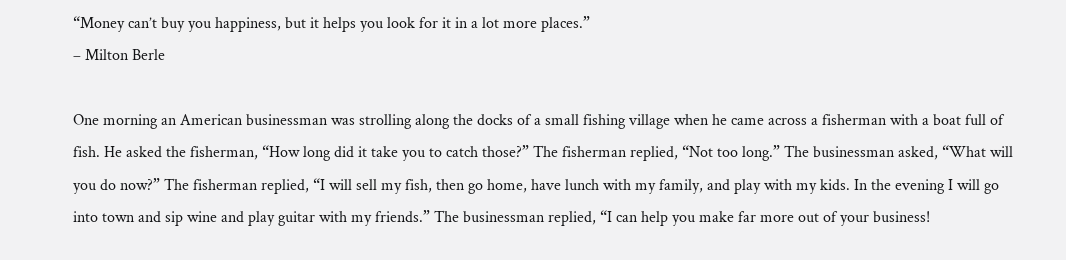“Money can’t buy you happiness, but it helps you look for it in a lot more places.”
– Milton Berle

One morning an American businessman was strolling along the docks of a small fishing village when he came across a fisherman with a boat full of fish. He asked the fisherman, “How long did it take you to catch those?” The fisherman replied, “Not too long.” The businessman asked, “What will you do now?” The fisherman replied, “I will sell my fish, then go home, have lunch with my family, and play with my kids. In the evening I will go into town and sip wine and play guitar with my friends.” The businessman replied, “I can help you make far more out of your business!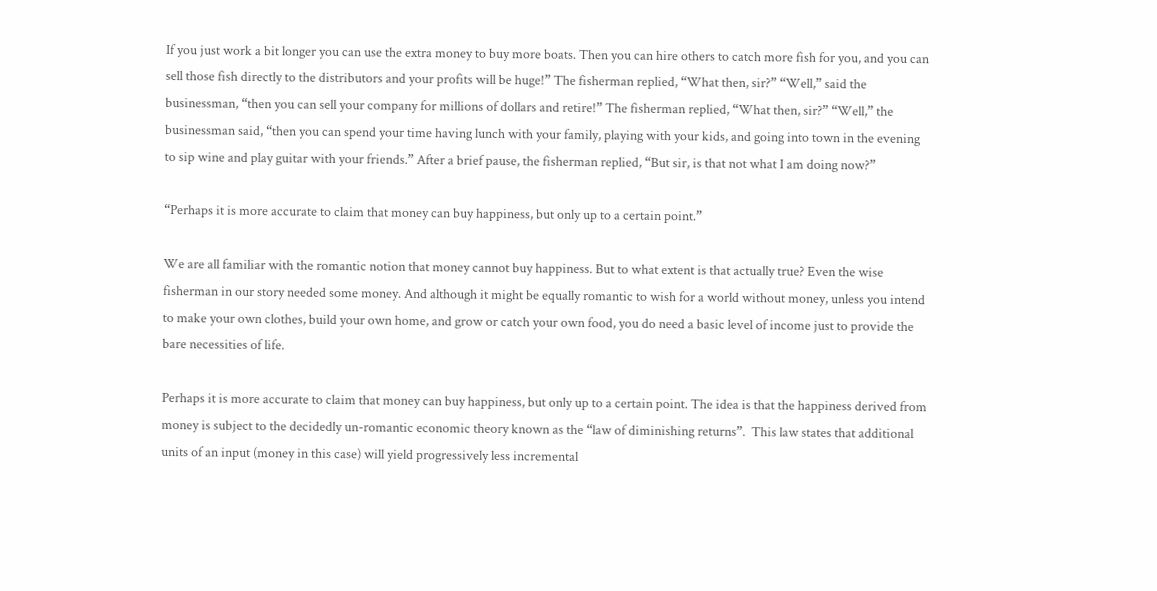If you just work a bit longer you can use the extra money to buy more boats. Then you can hire others to catch more fish for you, and you can sell those fish directly to the distributors and your profits will be huge!” The fisherman replied, “What then, sir?” “Well,” said the businessman, “then you can sell your company for millions of dollars and retire!” The fisherman replied, “What then, sir?” “Well,” the businessman said, “then you can spend your time having lunch with your family, playing with your kids, and going into town in the evening to sip wine and play guitar with your friends.” After a brief pause, the fisherman replied, “But sir, is that not what I am doing now?”

“Perhaps it is more accurate to claim that money can buy happiness, but only up to a certain point.”

We are all familiar with the romantic notion that money cannot buy happiness. But to what extent is that actually true? Even the wise fisherman in our story needed some money. And although it might be equally romantic to wish for a world without money, unless you intend to make your own clothes, build your own home, and grow or catch your own food, you do need a basic level of income just to provide the bare necessities of life.

Perhaps it is more accurate to claim that money can buy happiness, but only up to a certain point. The idea is that the happiness derived from money is subject to the decidedly un-romantic economic theory known as the “law of diminishing returns”.  This law states that additional units of an input (money in this case) will yield progressively less incremental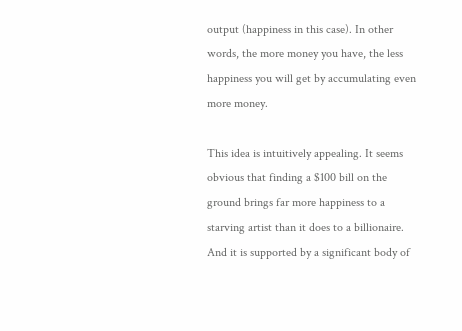output (happiness in this case). In other words, the more money you have, the less happiness you will get by accumulating even more money.

This idea is intuitively appealing. It seems obvious that finding a $100 bill on the ground brings far more happiness to a starving artist than it does to a billionaire. And it is supported by a significant body of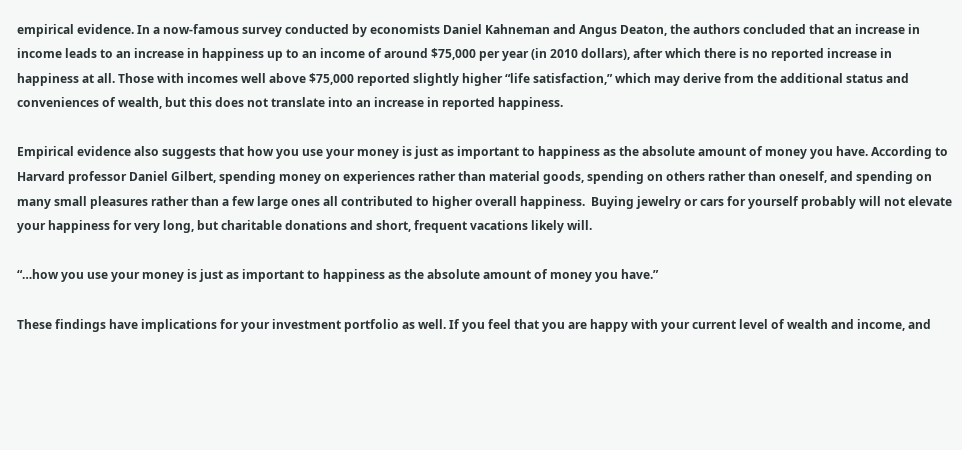empirical evidence. In a now-famous survey conducted by economists Daniel Kahneman and Angus Deaton, the authors concluded that an increase in income leads to an increase in happiness up to an income of around $75,000 per year (in 2010 dollars), after which there is no reported increase in happiness at all. Those with incomes well above $75,000 reported slightly higher “life satisfaction,” which may derive from the additional status and conveniences of wealth, but this does not translate into an increase in reported happiness.

Empirical evidence also suggests that how you use your money is just as important to happiness as the absolute amount of money you have. According to Harvard professor Daniel Gilbert, spending money on experiences rather than material goods, spending on others rather than oneself, and spending on many small pleasures rather than a few large ones all contributed to higher overall happiness.  Buying jewelry or cars for yourself probably will not elevate your happiness for very long, but charitable donations and short, frequent vacations likely will.

“…how you use your money is just as important to happiness as the absolute amount of money you have.”

These findings have implications for your investment portfolio as well. If you feel that you are happy with your current level of wealth and income, and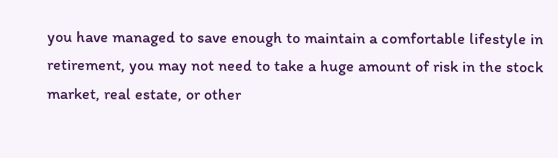you have managed to save enough to maintain a comfortable lifestyle in retirement, you may not need to take a huge amount of risk in the stock market, real estate, or other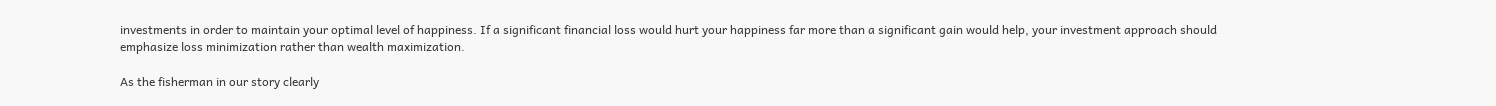investments in order to maintain your optimal level of happiness. If a significant financial loss would hurt your happiness far more than a significant gain would help, your investment approach should emphasize loss minimization rather than wealth maximization.

As the fisherman in our story clearly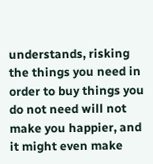understands, risking the things you need in order to buy things you do not need will not make you happier, and it might even make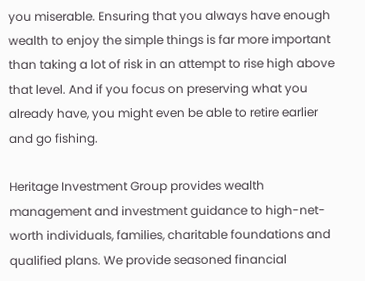you miserable. Ensuring that you always have enough wealth to enjoy the simple things is far more important than taking a lot of risk in an attempt to rise high above that level. And if you focus on preserving what you already have, you might even be able to retire earlier and go fishing.

Heritage Investment Group provides wealth management and investment guidance to high-net-worth individuals, families, charitable foundations and qualified plans. We provide seasoned financial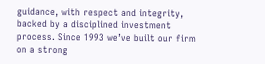guidance, with respect and integrity, backed by a disciplined investment process. Since 1993 we’ve built our firm on a strong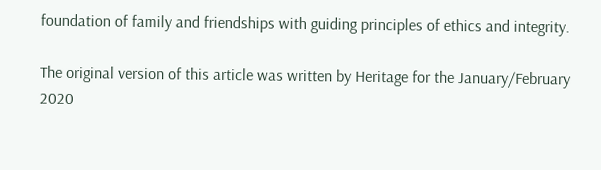foundation of family and friendships with guiding principles of ethics and integrity.

The original version of this article was written by Heritage for the January/February 2020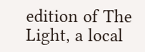edition of The Light, a local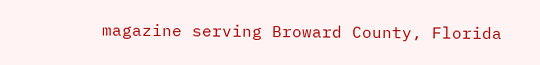magazine serving Broward County, Florida